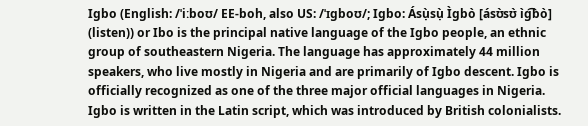Igbo (English: /ˈiːboʊ/ EE-boh, also US: /ˈɪɡboʊ/; Igbo: Ásụ̀sụ̀ Ìgbò [ásʊ̀sʊ̀ ìɡ͡bò] (listen)) or Ibo is the principal native language of the Igbo people, an ethnic group of southeastern Nigeria. The language has approximately 44 million speakers, who live mostly in Nigeria and are primarily of Igbo descent. Igbo is officially recognized as one of the three major official languages in Nigeria. Igbo is written in the Latin script, which was introduced by British colonialists.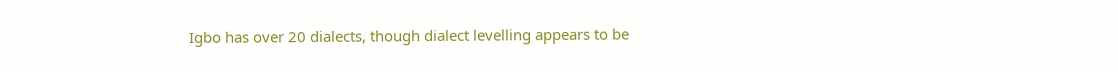Igbo has over 20 dialects, though dialect levelling appears to be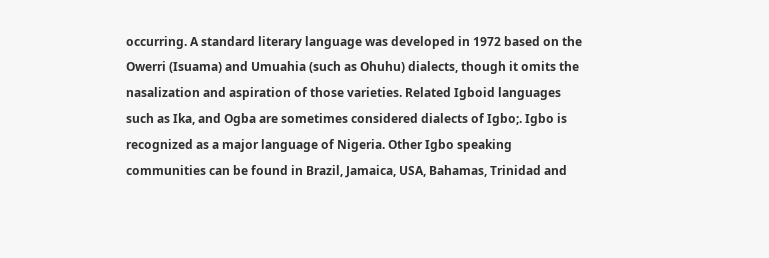occurring. A standard literary language was developed in 1972 based on the Owerri (Isuama) and Umuahia (such as Ohuhu) dialects, though it omits the nasalization and aspiration of those varieties. Related Igboid languages such as Ika, and Ogba are sometimes considered dialects of Igbo;. Igbo is recognized as a major language of Nigeria. Other Igbo speaking communities can be found in Brazil, Jamaica, USA, Bahamas, Trinidad and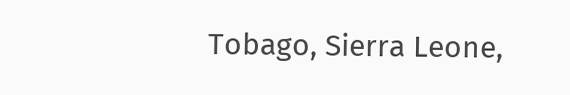Tobago, Sierra Leone,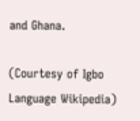and Ghana.

(Courtesy of Igbo Language Wikipedia)